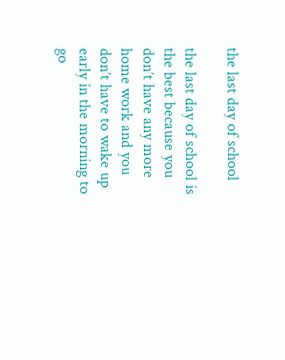the last day of school

the last day of school is the best because you don’t have any more home work and you don’t have to wake up early in the morning to go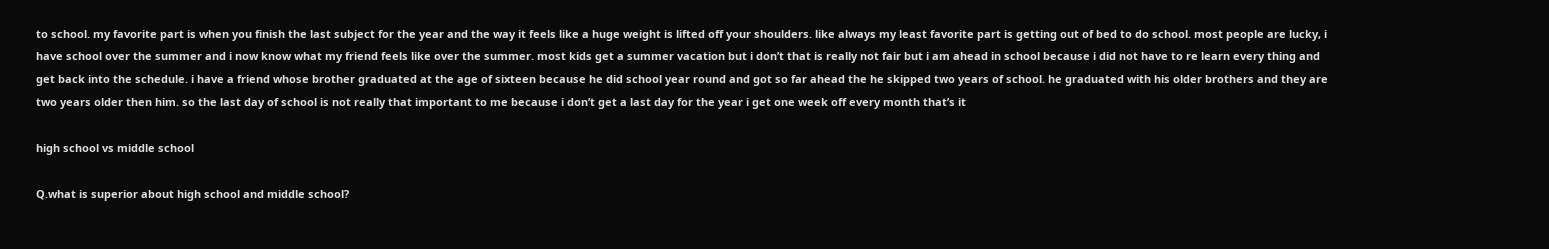to school. my favorite part is when you finish the last subject for the year and the way it feels like a huge weight is lifted off your shoulders. like always my least favorite part is getting out of bed to do school. most people are lucky, i have school over the summer and i now know what my friend feels like over the summer. most kids get a summer vacation but i don’t that is really not fair but i am ahead in school because i did not have to re learn every thing and get back into the schedule. i have a friend whose brother graduated at the age of sixteen because he did school year round and got so far ahead the he skipped two years of school. he graduated with his older brothers and they are two years older then him. so the last day of school is not really that important to me because i don’t get a last day for the year i get one week off every month that’s it

high school vs middle school

Q.what is superior about high school and middle school?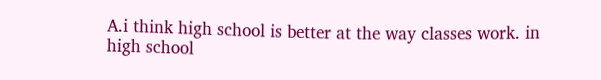A.i think high school is better at the way classes work. in high school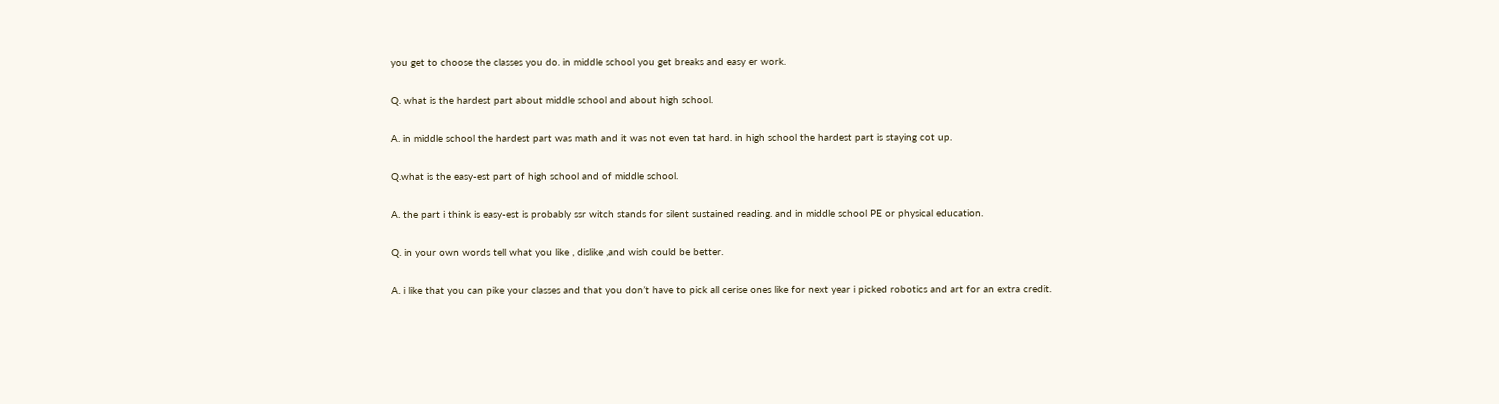you get to choose the classes you do. in middle school you get breaks and easy er work.

Q. what is the hardest part about middle school and about high school.

A. in middle school the hardest part was math and it was not even tat hard. in high school the hardest part is staying cot up.

Q.what is the easy-est part of high school and of middle school.

A. the part i think is easy-est is probably ssr witch stands for silent sustained reading. and in middle school PE or physical education.

Q. in your own words tell what you like , dislike ,and wish could be better.

A. i like that you can pike your classes and that you don’t have to pick all cerise ones like for next year i picked robotics and art for an extra credit.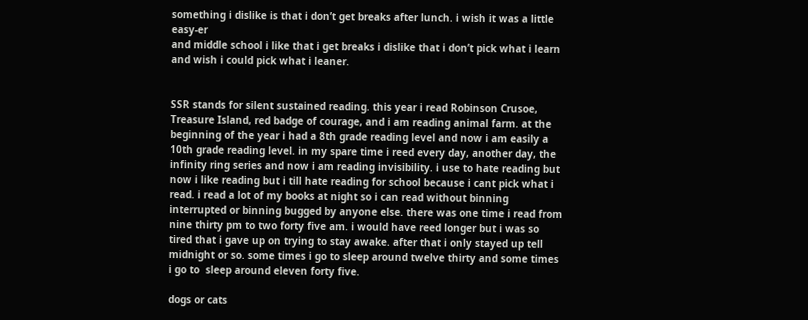something i dislike is that i don’t get breaks after lunch. i wish it was a little easy-er
and middle school i like that i get breaks i dislike that i don’t pick what i learn and wish i could pick what i leaner.


SSR stands for silent sustained reading. this year i read Robinson Crusoe, Treasure Island, red badge of courage, and i am reading animal farm. at the beginning of the year i had a 8th grade reading level and now i am easily a 10th grade reading level. in my spare time i reed every day, another day, the infinity ring series and now i am reading invisibility. i use to hate reading but now i like reading but i till hate reading for school because i cant pick what i read. i read a lot of my books at night so i can read without binning interrupted or binning bugged by anyone else. there was one time i read from nine thirty pm to two forty five am. i would have reed longer but i was so tired that i gave up on trying to stay awake. after that i only stayed up tell midnight or so. some times i go to sleep around twelve thirty and some times i go to  sleep around eleven forty five.

dogs or cats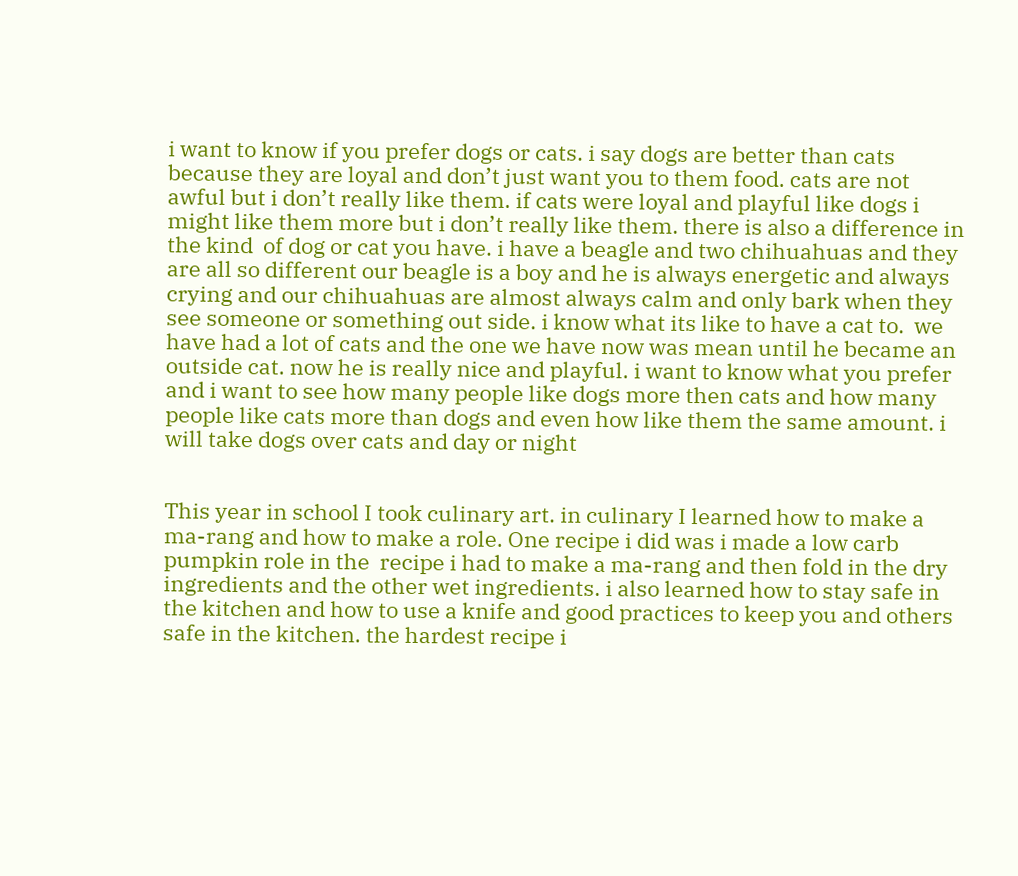i want to know if you prefer dogs or cats. i say dogs are better than cats because they are loyal and don’t just want you to them food. cats are not awful but i don’t really like them. if cats were loyal and playful like dogs i might like them more but i don’t really like them. there is also a difference in the kind  of dog or cat you have. i have a beagle and two chihuahuas and they are all so different our beagle is a boy and he is always energetic and always crying and our chihuahuas are almost always calm and only bark when they see someone or something out side. i know what its like to have a cat to.  we have had a lot of cats and the one we have now was mean until he became an outside cat. now he is really nice and playful. i want to know what you prefer and i want to see how many people like dogs more then cats and how many people like cats more than dogs and even how like them the same amount. i will take dogs over cats and day or night


This year in school I took culinary art. in culinary I learned how to make a ma-rang and how to make a role. One recipe i did was i made a low carb pumpkin role in the  recipe i had to make a ma-rang and then fold in the dry ingredients and the other wet ingredients. i also learned how to stay safe in the kitchen and how to use a knife and good practices to keep you and others safe in the kitchen. the hardest recipe i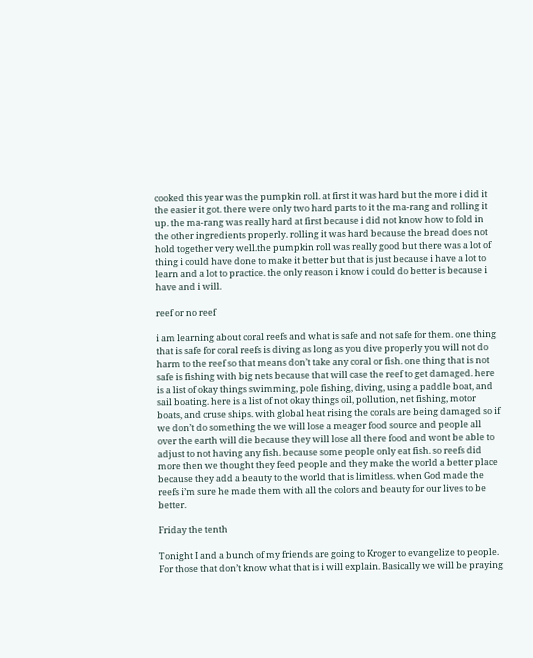cooked this year was the pumpkin roll. at first it was hard but the more i did it the easier it got. there were only two hard parts to it the ma-rang and rolling it up. the ma-rang was really hard at first because i did not know how to fold in the other ingredients properly. rolling it was hard because the bread does not hold together very well.the pumpkin roll was really good but there was a lot of thing i could have done to make it better but that is just because i have a lot to learn and a lot to practice. the only reason i know i could do better is because i have and i will.

reef or no reef

i am learning about coral reefs and what is safe and not safe for them. one thing that is safe for coral reefs is diving as long as you dive properly you will not do harm to the reef so that means don’t take any coral or fish. one thing that is not safe is fishing with big nets because that will case the reef to get damaged. here is a list of okay things swimming, pole fishing, diving, using a paddle boat, and sail boating. here is a list of not okay things oil, pollution, net fishing, motor boats, and cruse ships. with global heat rising the corals are being damaged so if we don’t do something the we will lose a meager food source and people all over the earth will die because they will lose all there food and wont be able to adjust to not having any fish. because some people only eat fish. so reefs did more then we thought they feed people and they make the world a better place because they add a beauty to the world that is limitless. when God made the reefs i’m sure he made them with all the colors and beauty for our lives to be better.

Friday the tenth

Tonight I and a bunch of my friends are going to Kroger to evangelize to people. For those that don’t know what that is i will explain. Basically we will be praying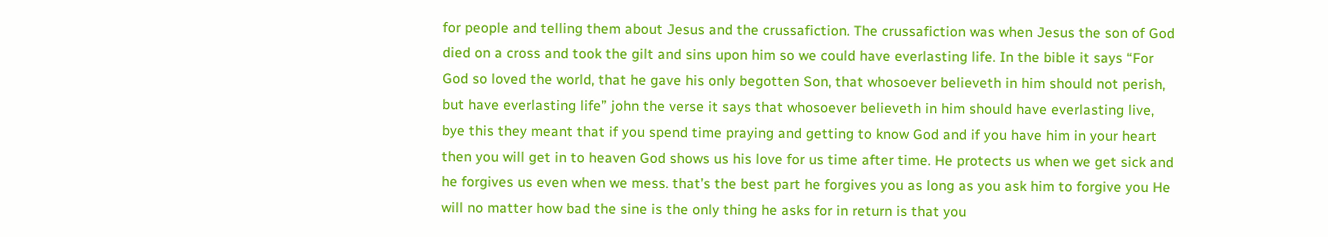for people and telling them about Jesus and the crussafiction. The crussafiction was when Jesus the son of God died on a cross and took the gilt and sins upon him so we could have everlasting life. In the bible it says “For God so loved the world, that he gave his only begotten Son, that whosoever believeth in him should not perish, but have everlasting life” john the verse it says that whosoever believeth in him should have everlasting live, bye this they meant that if you spend time praying and getting to know God and if you have him in your heart then you will get in to heaven God shows us his love for us time after time. He protects us when we get sick and he forgives us even when we mess. that’s the best part he forgives you as long as you ask him to forgive you He will no matter how bad the sine is the only thing he asks for in return is that you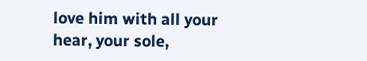love him with all your hear, your sole,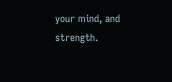your mind, and strength.